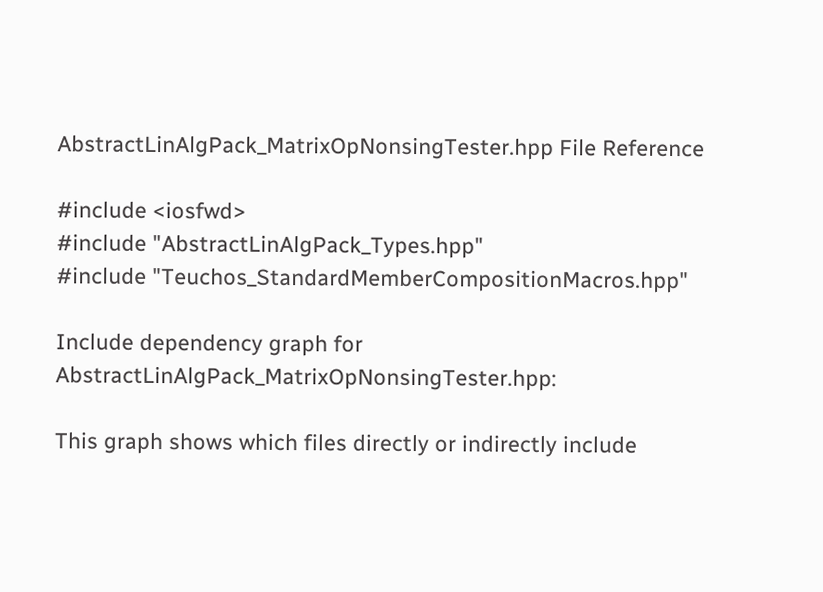AbstractLinAlgPack_MatrixOpNonsingTester.hpp File Reference

#include <iosfwd>
#include "AbstractLinAlgPack_Types.hpp"
#include "Teuchos_StandardMemberCompositionMacros.hpp"

Include dependency graph for AbstractLinAlgPack_MatrixOpNonsingTester.hpp:

This graph shows which files directly or indirectly include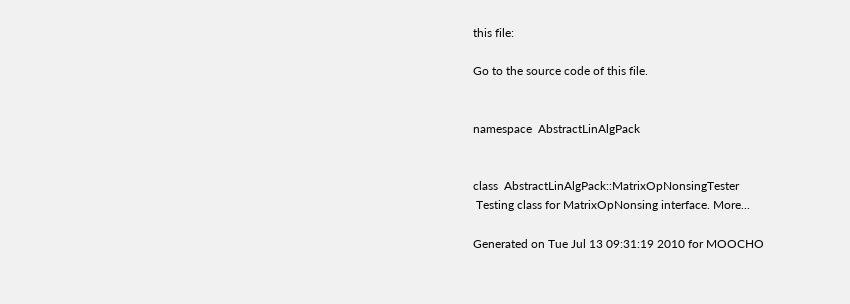this file:

Go to the source code of this file.


namespace  AbstractLinAlgPack


class  AbstractLinAlgPack::MatrixOpNonsingTester
 Testing class for MatrixOpNonsing interface. More...

Generated on Tue Jul 13 09:31:19 2010 for MOOCHO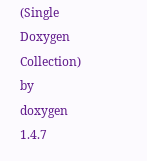(Single Doxygen Collection) by  doxygen 1.4.7